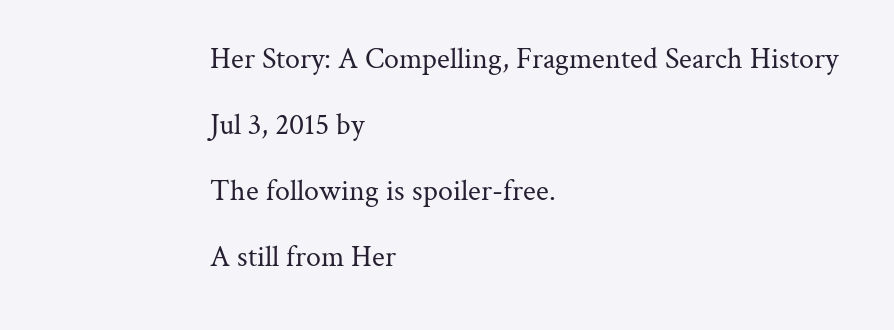Her Story: A Compelling, Fragmented Search History

Jul 3, 2015 by

The following is spoiler-free.

A still from Her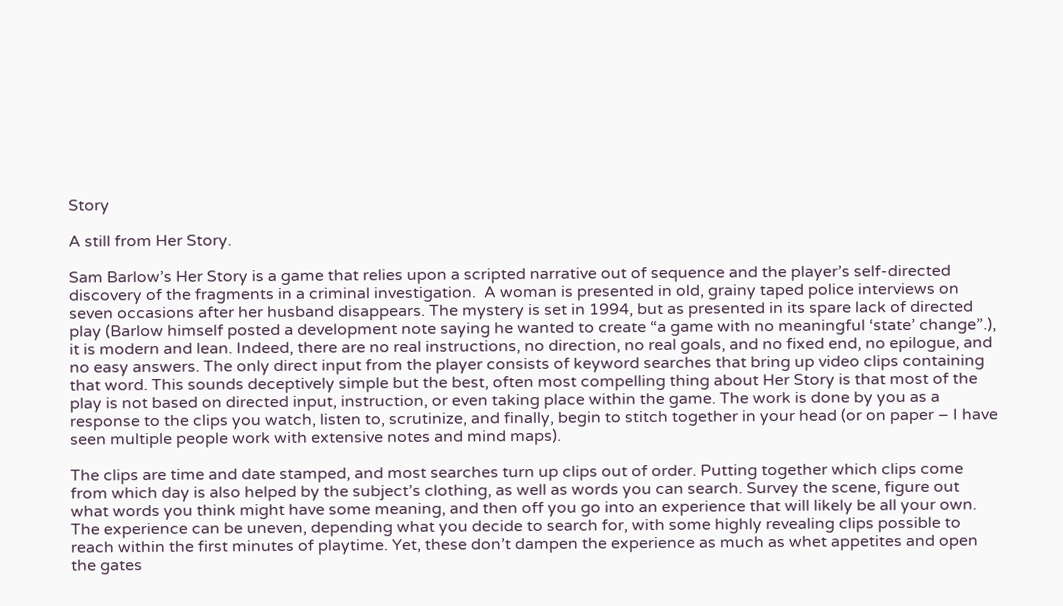Story

A still from Her Story.

Sam Barlow’s Her Story is a game that relies upon a scripted narrative out of sequence and the player’s self-directed discovery of the fragments in a criminal investigation.  A woman is presented in old, grainy taped police interviews on seven occasions after her husband disappears. The mystery is set in 1994, but as presented in its spare lack of directed play (Barlow himself posted a development note saying he wanted to create “a game with no meaningful ‘state’ change”.), it is modern and lean. Indeed, there are no real instructions, no direction, no real goals, and no fixed end, no epilogue, and no easy answers. The only direct input from the player consists of keyword searches that bring up video clips containing that word. This sounds deceptively simple but the best, often most compelling thing about Her Story is that most of the play is not based on directed input, instruction, or even taking place within the game. The work is done by you as a response to the clips you watch, listen to, scrutinize, and finally, begin to stitch together in your head (or on paper – I have seen multiple people work with extensive notes and mind maps).

The clips are time and date stamped, and most searches turn up clips out of order. Putting together which clips come from which day is also helped by the subject’s clothing, as well as words you can search. Survey the scene, figure out what words you think might have some meaning, and then off you go into an experience that will likely be all your own. The experience can be uneven, depending what you decide to search for, with some highly revealing clips possible to reach within the first minutes of playtime. Yet, these don’t dampen the experience as much as whet appetites and open the gates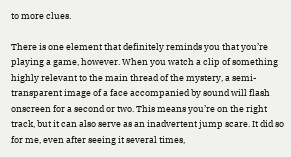to more clues.

There is one element that definitely reminds you that you’re playing a game, however. When you watch a clip of something highly relevant to the main thread of the mystery, a semi-transparent image of a face accompanied by sound will flash onscreen for a second or two. This means you’re on the right track, but it can also serve as an inadvertent jump scare. It did so for me, even after seeing it several times,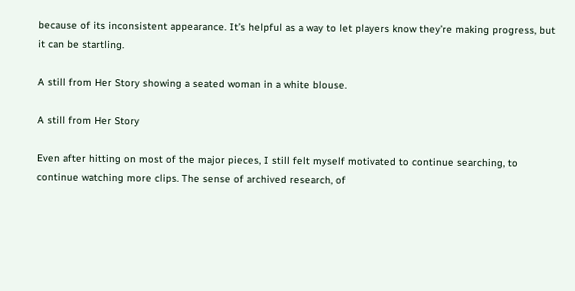because of its inconsistent appearance. It’s helpful as a way to let players know they’re making progress, but it can be startling.

A still from Her Story showing a seated woman in a white blouse.

A still from Her Story

Even after hitting on most of the major pieces, I still felt myself motivated to continue searching, to continue watching more clips. The sense of archived research, of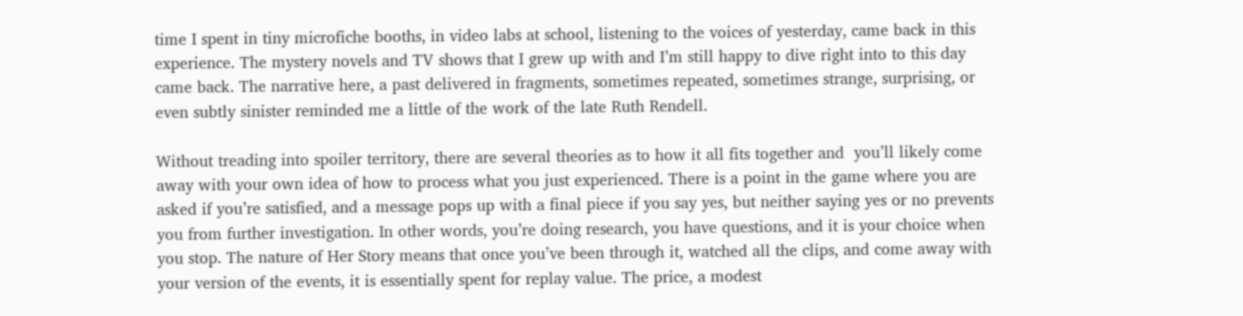time I spent in tiny microfiche booths, in video labs at school, listening to the voices of yesterday, came back in this experience. The mystery novels and TV shows that I grew up with and I’m still happy to dive right into to this day came back. The narrative here, a past delivered in fragments, sometimes repeated, sometimes strange, surprising, or even subtly sinister reminded me a little of the work of the late Ruth Rendell.

Without treading into spoiler territory, there are several theories as to how it all fits together and  you’ll likely come away with your own idea of how to process what you just experienced. There is a point in the game where you are asked if you’re satisfied, and a message pops up with a final piece if you say yes, but neither saying yes or no prevents you from further investigation. In other words, you’re doing research, you have questions, and it is your choice when you stop. The nature of Her Story means that once you’ve been through it, watched all the clips, and come away with your version of the events, it is essentially spent for replay value. The price, a modest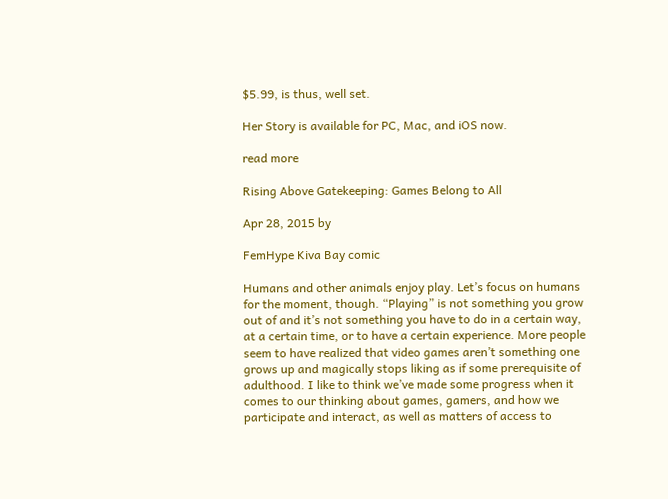$5.99, is thus, well set.

Her Story is available for PC, Mac, and iOS now.

read more

Rising Above Gatekeeping: Games Belong to All

Apr 28, 2015 by

FemHype Kiva Bay comic

Humans and other animals enjoy play. Let’s focus on humans for the moment, though. “Playing” is not something you grow out of and it’s not something you have to do in a certain way, at a certain time, or to have a certain experience. More people seem to have realized that video games aren’t something one grows up and magically stops liking as if some prerequisite of adulthood. I like to think we’ve made some progress when it comes to our thinking about games, gamers, and how we participate and interact, as well as matters of access to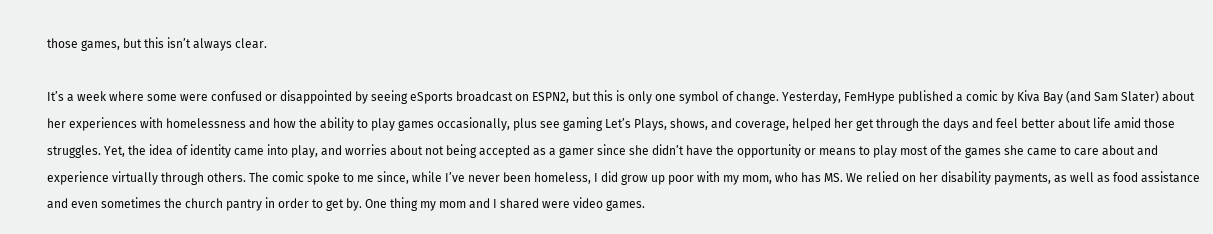those games, but this isn’t always clear.

It’s a week where some were confused or disappointed by seeing eSports broadcast on ESPN2, but this is only one symbol of change. Yesterday, FemHype published a comic by Kiva Bay (and Sam Slater) about her experiences with homelessness and how the ability to play games occasionally, plus see gaming Let’s Plays, shows, and coverage, helped her get through the days and feel better about life amid those struggles. Yet, the idea of identity came into play, and worries about not being accepted as a gamer since she didn’t have the opportunity or means to play most of the games she came to care about and experience virtually through others. The comic spoke to me since, while I’ve never been homeless, I did grow up poor with my mom, who has MS. We relied on her disability payments, as well as food assistance and even sometimes the church pantry in order to get by. One thing my mom and I shared were video games.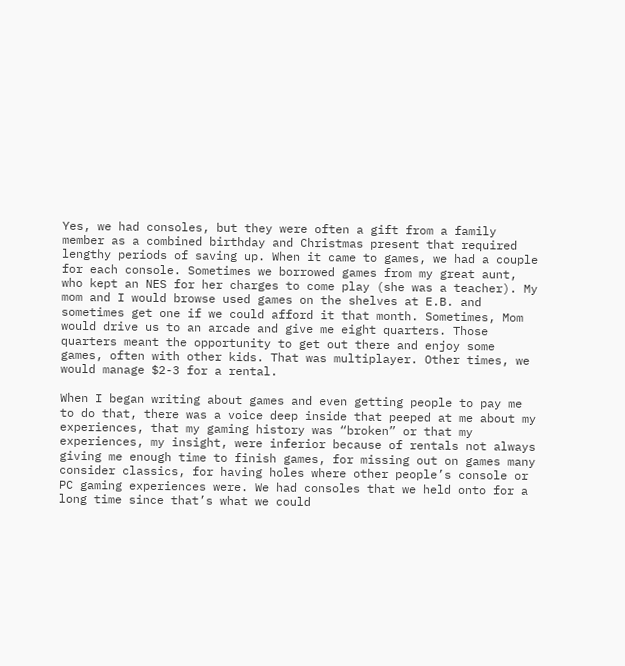Yes, we had consoles, but they were often a gift from a family member as a combined birthday and Christmas present that required lengthy periods of saving up. When it came to games, we had a couple for each console. Sometimes we borrowed games from my great aunt, who kept an NES for her charges to come play (she was a teacher). My mom and I would browse used games on the shelves at E.B. and sometimes get one if we could afford it that month. Sometimes, Mom would drive us to an arcade and give me eight quarters. Those quarters meant the opportunity to get out there and enjoy some games, often with other kids. That was multiplayer. Other times, we would manage $2-3 for a rental.

When I began writing about games and even getting people to pay me to do that, there was a voice deep inside that peeped at me about my experiences, that my gaming history was “broken” or that my experiences, my insight, were inferior because of rentals not always giving me enough time to finish games, for missing out on games many consider classics, for having holes where other people’s console or PC gaming experiences were. We had consoles that we held onto for a long time since that’s what we could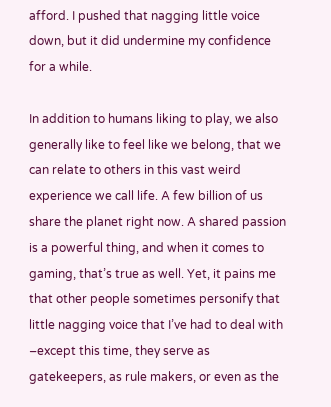afford. I pushed that nagging little voice down, but it did undermine my confidence for a while.

In addition to humans liking to play, we also generally like to feel like we belong, that we can relate to others in this vast weird experience we call life. A few billion of us share the planet right now. A shared passion is a powerful thing, and when it comes to gaming, that’s true as well. Yet, it pains me that other people sometimes personify that little nagging voice that I’ve had to deal with –except this time, they serve as gatekeepers, as rule makers, or even as the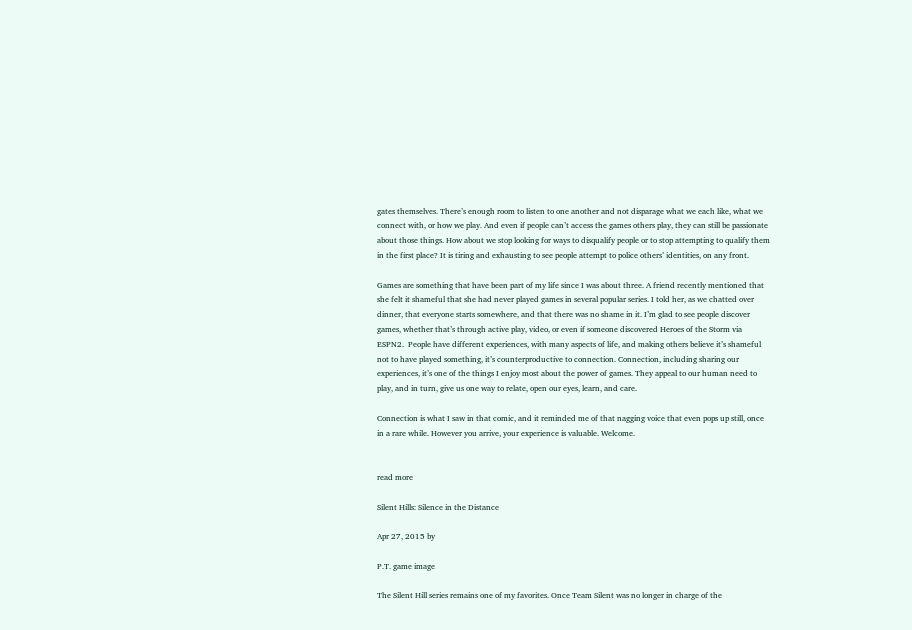gates themselves. There’s enough room to listen to one another and not disparage what we each like, what we connect with, or how we play. And even if people can’t access the games others play, they can still be passionate about those things. How about we stop looking for ways to disqualify people or to stop attempting to qualify them in the first place? It is tiring and exhausting to see people attempt to police others’ identities, on any front.

Games are something that have been part of my life since I was about three. A friend recently mentioned that she felt it shameful that she had never played games in several popular series. I told her, as we chatted over dinner, that everyone starts somewhere, and that there was no shame in it. I’m glad to see people discover games, whether that’s through active play, video, or even if someone discovered Heroes of the Storm via ESPN2.  People have different experiences, with many aspects of life, and making others believe it’s shameful not to have played something, it’s counterproductive to connection. Connection, including sharing our experiences, it’s one of the things I enjoy most about the power of games. They appeal to our human need to play, and in turn, give us one way to relate, open our eyes, learn, and care.

Connection is what I saw in that comic, and it reminded me of that nagging voice that even pops up still, once in a rare while. However you arrive, your experience is valuable. Welcome.


read more

Silent Hills: Silence in the Distance

Apr 27, 2015 by

P.T. game image

The Silent Hill series remains one of my favorites. Once Team Silent was no longer in charge of the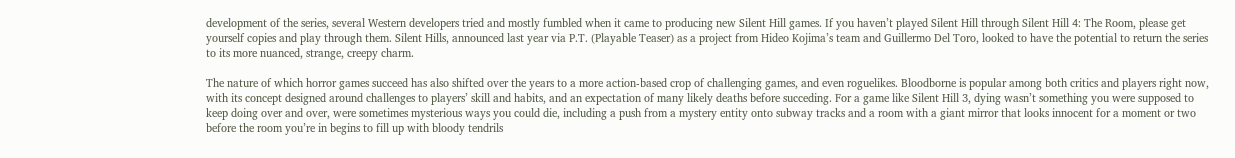development of the series, several Western developers tried and mostly fumbled when it came to producing new Silent Hill games. If you haven’t played Silent Hill through Silent Hill 4: The Room, please get yourself copies and play through them. Silent Hills, announced last year via P.T. (Playable Teaser) as a project from Hideo Kojima’s team and Guillermo Del Toro, looked to have the potential to return the series to its more nuanced, strange, creepy charm.

The nature of which horror games succeed has also shifted over the years to a more action-based crop of challenging games, and even roguelikes. Bloodborne is popular among both critics and players right now, with its concept designed around challenges to players’ skill and habits, and an expectation of many likely deaths before succeding. For a game like Silent Hill 3, dying wasn’t something you were supposed to keep doing over and over, were sometimes mysterious ways you could die, including a push from a mystery entity onto subway tracks and a room with a giant mirror that looks innocent for a moment or two before the room you’re in begins to fill up with bloody tendrils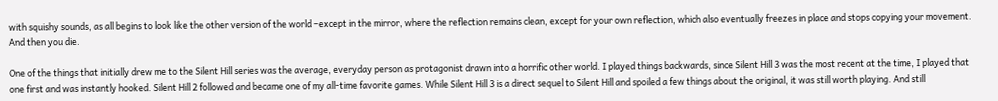with squishy sounds, as all begins to look like the other version of the world –except in the mirror, where the reflection remains clean, except for your own reflection, which also eventually freezes in place and stops copying your movement. And then you die.

One of the things that initially drew me to the Silent Hill series was the average, everyday person as protagonist drawn into a horrific other world. I played things backwards, since Silent Hill 3 was the most recent at the time, I played that one first and was instantly hooked. Silent Hill 2 followed and became one of my all-time favorite games. While Silent Hill 3 is a direct sequel to Silent Hill and spoiled a few things about the original, it was still worth playing. And still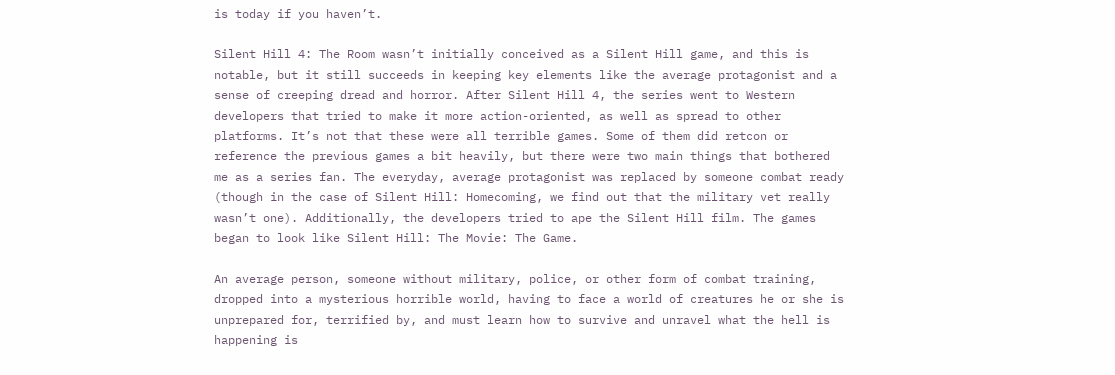is today if you haven’t.

Silent Hill 4: The Room wasn’t initially conceived as a Silent Hill game, and this is notable, but it still succeeds in keeping key elements like the average protagonist and a sense of creeping dread and horror. After Silent Hill 4, the series went to Western developers that tried to make it more action-oriented, as well as spread to other platforms. It’s not that these were all terrible games. Some of them did retcon or reference the previous games a bit heavily, but there were two main things that bothered me as a series fan. The everyday, average protagonist was replaced by someone combat ready (though in the case of Silent Hill: Homecoming, we find out that the military vet really wasn’t one). Additionally, the developers tried to ape the Silent Hill film. The games began to look like Silent Hill: The Movie: The Game.

An average person, someone without military, police, or other form of combat training, dropped into a mysterious horrible world, having to face a world of creatures he or she is unprepared for, terrified by, and must learn how to survive and unravel what the hell is happening is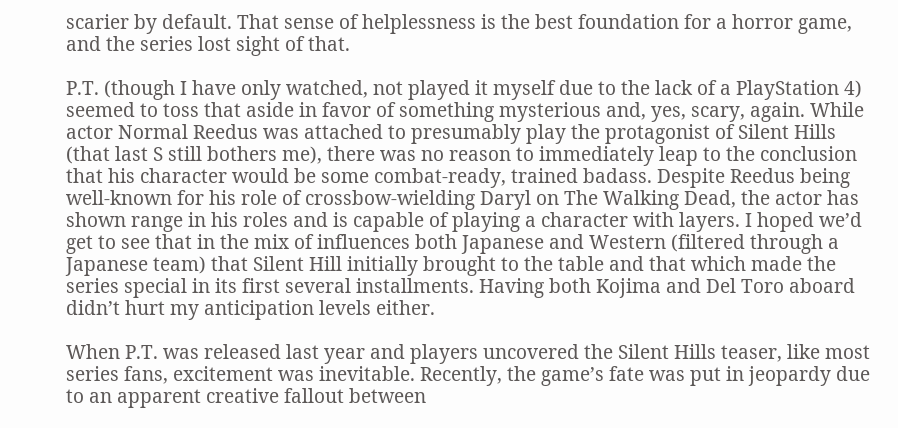scarier by default. That sense of helplessness is the best foundation for a horror game, and the series lost sight of that.

P.T. (though I have only watched, not played it myself due to the lack of a PlayStation 4) seemed to toss that aside in favor of something mysterious and, yes, scary, again. While actor Normal Reedus was attached to presumably play the protagonist of Silent Hills (that last S still bothers me), there was no reason to immediately leap to the conclusion that his character would be some combat-ready, trained badass. Despite Reedus being well-known for his role of crossbow-wielding Daryl on The Walking Dead, the actor has shown range in his roles and is capable of playing a character with layers. I hoped we’d get to see that in the mix of influences both Japanese and Western (filtered through a Japanese team) that Silent Hill initially brought to the table and that which made the series special in its first several installments. Having both Kojima and Del Toro aboard didn’t hurt my anticipation levels either.

When P.T. was released last year and players uncovered the Silent Hills teaser, like most series fans, excitement was inevitable. Recently, the game’s fate was put in jeopardy due to an apparent creative fallout between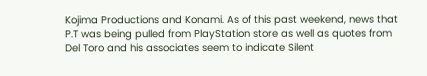Kojima Productions and Konami. As of this past weekend, news that P.T was being pulled from PlayStation store as well as quotes from Del Toro and his associates seem to indicate Silent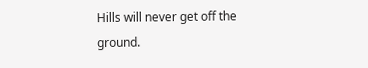Hills will never get off the ground.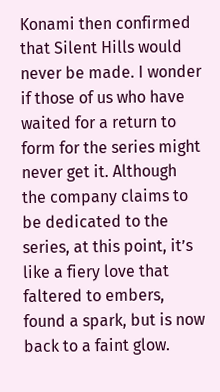Konami then confirmed that Silent Hills would never be made. I wonder if those of us who have waited for a return to form for the series might never get it. Although the company claims to be dedicated to the series, at this point, it’s like a fiery love that faltered to embers, found a spark, but is now back to a faint glow.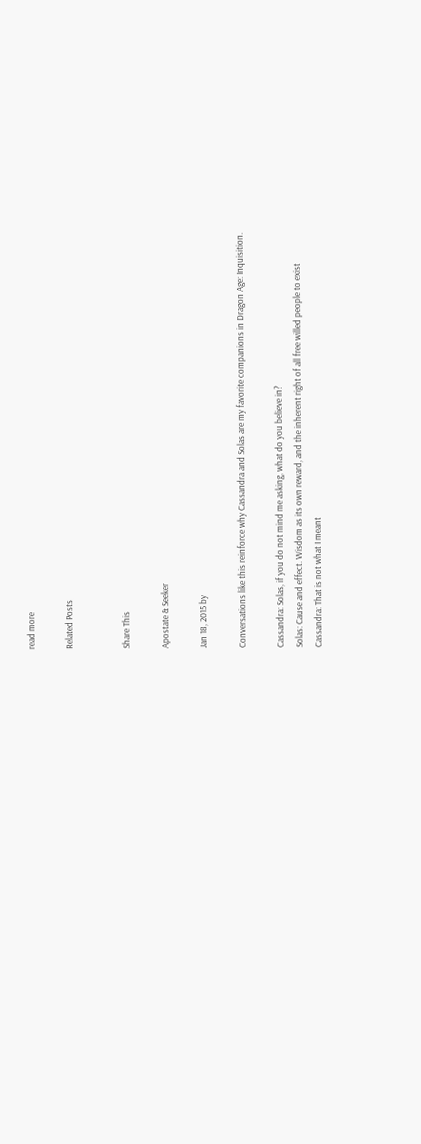read more

Related Posts


Share This

Apostate & Seeker

Jan 18, 2015 by

Conversations like this reinforce why Cassandra and Solas are my favorite companions in Dragon Age: Inquisition.

Cassandra: Solas, if you do not mind me asking, what do you believe in?
Solas: Cause and effect. Wisdom as its own reward, and the inherent right of all free willed people to exist
Cassandra: That is not what I meant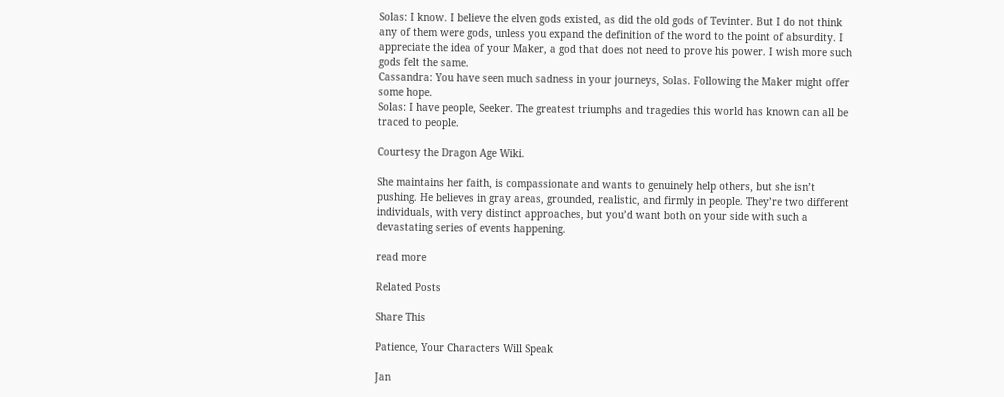Solas: I know. I believe the elven gods existed, as did the old gods of Tevinter. But I do not think any of them were gods, unless you expand the definition of the word to the point of absurdity. I appreciate the idea of your Maker, a god that does not need to prove his power. I wish more such gods felt the same.
Cassandra: You have seen much sadness in your journeys, Solas. Following the Maker might offer some hope.
Solas: I have people, Seeker. The greatest triumphs and tragedies this world has known can all be traced to people.

Courtesy the Dragon Age Wiki.

She maintains her faith, is compassionate and wants to genuinely help others, but she isn’t pushing. He believes in gray areas, grounded, realistic, and firmly in people. They’re two different individuals, with very distinct approaches, but you’d want both on your side with such a devastating series of events happening.

read more

Related Posts

Share This

Patience, Your Characters Will Speak

Jan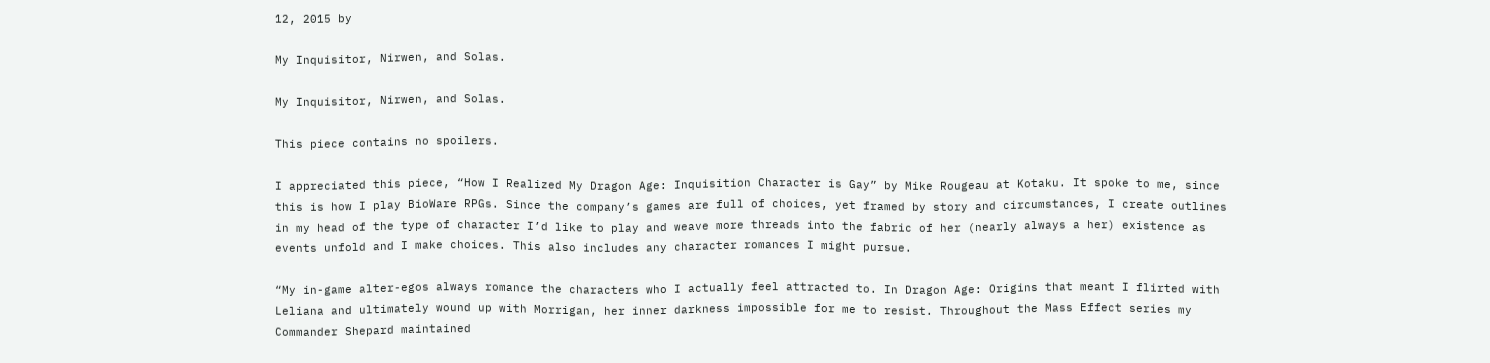12, 2015 by

My Inquisitor, Nirwen, and Solas.

My Inquisitor, Nirwen, and Solas.

This piece contains no spoilers.

I appreciated this piece, “How I Realized My Dragon Age: Inquisition Character is Gay” by Mike Rougeau at Kotaku. It spoke to me, since this is how I play BioWare RPGs. Since the company’s games are full of choices, yet framed by story and circumstances, I create outlines in my head of the type of character I’d like to play and weave more threads into the fabric of her (nearly always a her) existence as events unfold and I make choices. This also includes any character romances I might pursue.

“My in-game alter-egos always romance the characters who I actually feel attracted to. In Dragon Age: Origins that meant I flirted with Leliana and ultimately wound up with Morrigan, her inner darkness impossible for me to resist. Throughout the Mass Effect series my Commander Shepard maintained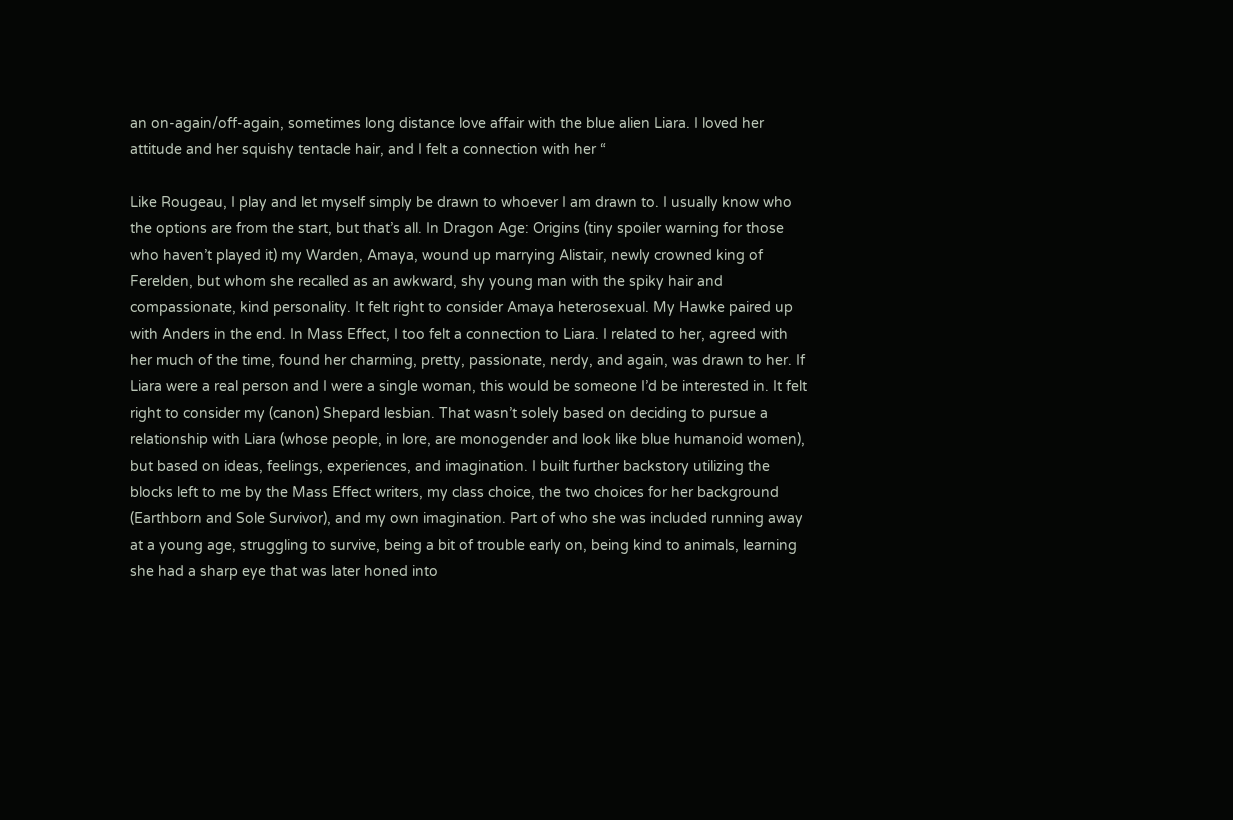an on-again/off-again, sometimes long distance love affair with the blue alien Liara. I loved her attitude and her squishy tentacle hair, and I felt a connection with her “

Like Rougeau, I play and let myself simply be drawn to whoever I am drawn to. I usually know who the options are from the start, but that’s all. In Dragon Age: Origins (tiny spoiler warning for those who haven’t played it) my Warden, Amaya, wound up marrying Alistair, newly crowned king of Ferelden, but whom she recalled as an awkward, shy young man with the spiky hair and compassionate, kind personality. It felt right to consider Amaya heterosexual. My Hawke paired up with Anders in the end. In Mass Effect, I too felt a connection to Liara. I related to her, agreed with her much of the time, found her charming, pretty, passionate, nerdy, and again, was drawn to her. If Liara were a real person and I were a single woman, this would be someone I’d be interested in. It felt right to consider my (canon) Shepard lesbian. That wasn’t solely based on deciding to pursue a relationship with Liara (whose people, in lore, are monogender and look like blue humanoid women), but based on ideas, feelings, experiences, and imagination. I built further backstory utilizing the blocks left to me by the Mass Effect writers, my class choice, the two choices for her background (Earthborn and Sole Survivor), and my own imagination. Part of who she was included running away at a young age, struggling to survive, being a bit of trouble early on, being kind to animals, learning she had a sharp eye that was later honed into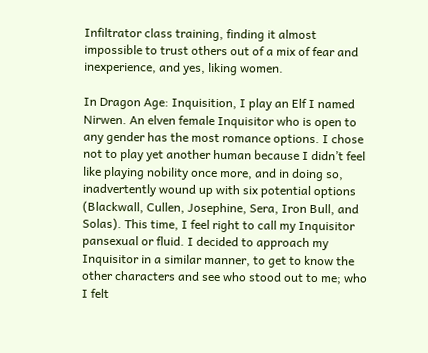Infiltrator class training, finding it almost impossible to trust others out of a mix of fear and inexperience, and yes, liking women.

In Dragon Age: Inquisition, I play an Elf I named Nirwen. An elven female Inquisitor who is open to any gender has the most romance options. I chose not to play yet another human because I didn’t feel like playing nobility once more, and in doing so, inadvertently wound up with six potential options (Blackwall, Cullen, Josephine, Sera, Iron Bull, and Solas). This time, I feel right to call my Inquisitor pansexual or fluid. I decided to approach my Inquisitor in a similar manner, to get to know the other characters and see who stood out to me; who I felt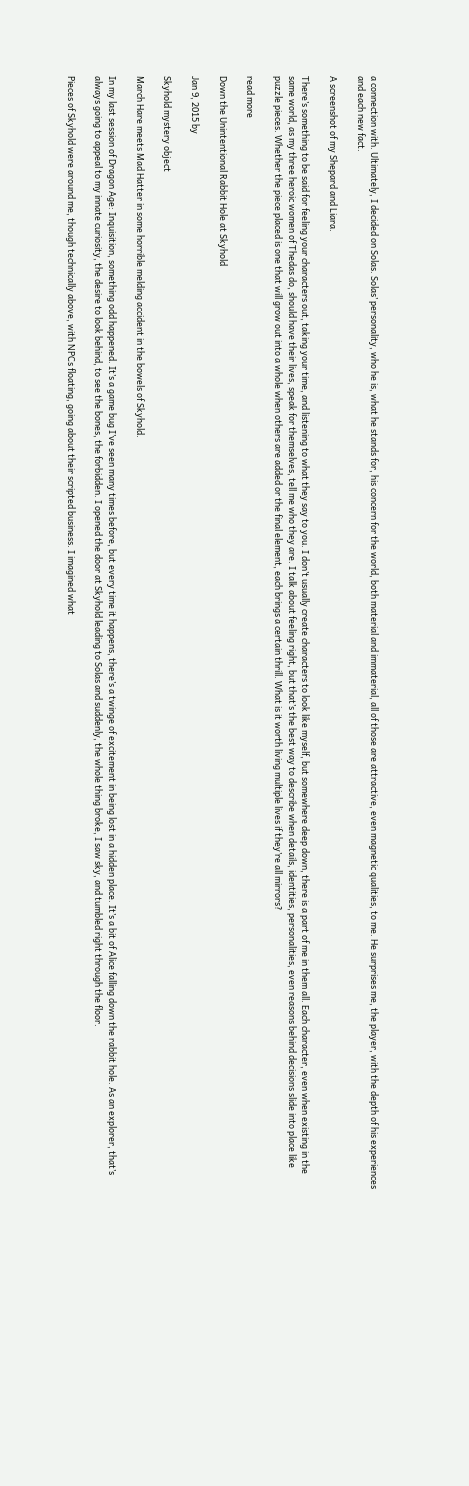a connection with. Ultimately, I decided on Solas. Solas’ personality, who he is, what he stands for, his concern for the world, both material and immaterial, all of those are attractive, even magnetic qualities, to me. He surprises me, the player, with the depth of his experiences and each new fact.

A screenshot of my Shepard and Liara.

There’s something to be said for feeling your characters out, taking your time, and listening to what they say to you. I don’t usually create characters to look like myself, but somewhere deep down, there is a part of me in them all. Each character, even when existing in the same world, as my three heroic women of Thedas do, should have their lives, speak for themselves, tell me who they are. I talk about feeling right, but that’s the best way to describe when details, identities, personalities, even reasons behind decisions slide into place like puzzle pieces. Whether the piece placed is one that will grow out into a whole when others are added or the final element, each brings a certain thrill. What is it worth living multiple lives if they’re all mirrors?

read more

Down the Unintentional Rabbit Hole at Skyhold

Jan 9, 2015 by

Skyhold mystery object

March Hare meets Mad Hatter in some horrible melding accident in the bowels of Skyhold.

In my last session of Dragon Age: Inquisition, something odd happened. It’s a game bug I’ve seen many times before, but every time it happens, there’s a twinge of excitement in being lost in a hidden place. It’s a bit of Alice falling down the rabbit hole. As an explorer, that’s always going to appeal to my innate curiosity, the desire to look behind, to see the bones, the forbidden. I opened the door at Skyhold leading to Solas and suddenly, the whole thing broke, I saw sky, and tumbled right through the floor.

Pieces of Skyhold were around me, though technically above, with NPCs floating, going about their scripted business. I imagined what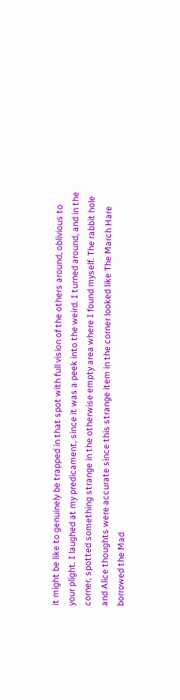it might be like to genuinely be trapped in that spot with full vision of the others around, oblivious to your plight. I laughed at my predicament, since it was a peek into the weird. I turned around, and in the corner, spotted something strange in the otherwise empty area where I found myself. The rabbit hole and Alice thoughts were accurate since this strange item in the corner looked like The March Hare borrowed the Mad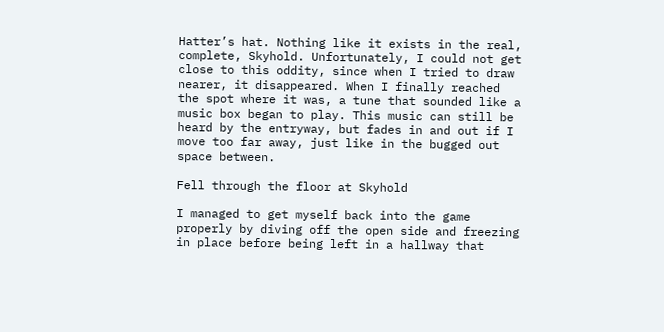Hatter’s hat. Nothing like it exists in the real, complete, Skyhold. Unfortunately, I could not get close to this oddity, since when I tried to draw nearer, it disappeared. When I finally reached the spot where it was, a tune that sounded like a music box began to play. This music can still be heard by the entryway, but fades in and out if I move too far away, just like in the bugged out space between.

Fell through the floor at Skyhold

I managed to get myself back into the game properly by diving off the open side and freezing in place before being left in a hallway that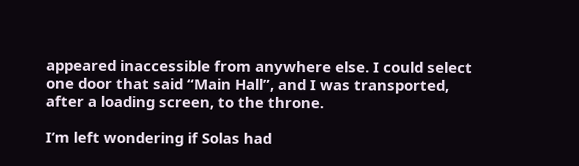appeared inaccessible from anywhere else. I could select one door that said “Main Hall”, and I was transported, after a loading screen, to the throne.

I’m left wondering if Solas had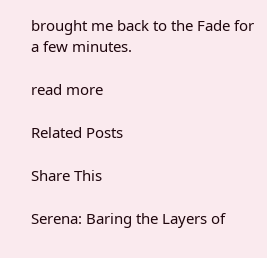brought me back to the Fade for a few minutes.

read more

Related Posts

Share This

Serena: Baring the Layers of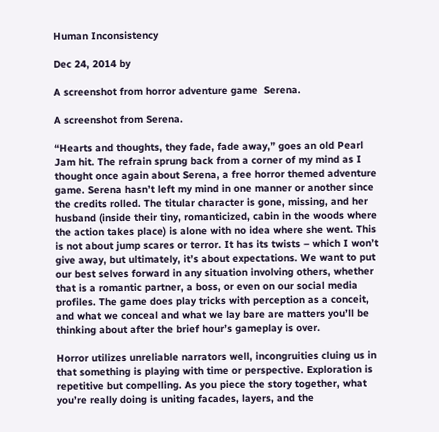Human Inconsistency

Dec 24, 2014 by

A screenshot from horror adventure game  Serena.

A screenshot from Serena.

“Hearts and thoughts, they fade, fade away,” goes an old Pearl Jam hit. The refrain sprung back from a corner of my mind as I thought once again about Serena, a free horror themed adventure game. Serena hasn’t left my mind in one manner or another since the credits rolled. The titular character is gone, missing, and her husband (inside their tiny, romanticized, cabin in the woods where the action takes place) is alone with no idea where she went. This is not about jump scares or terror. It has its twists – which I won’t give away, but ultimately, it’s about expectations. We want to put our best selves forward in any situation involving others, whether that is a romantic partner, a boss, or even on our social media profiles. The game does play tricks with perception as a conceit, and what we conceal and what we lay bare are matters you’ll be thinking about after the brief hour’s gameplay is over.

Horror utilizes unreliable narrators well, incongruities cluing us in that something is playing with time or perspective. Exploration is repetitive but compelling. As you piece the story together, what you’re really doing is uniting facades, layers, and the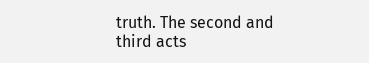truth. The second and third acts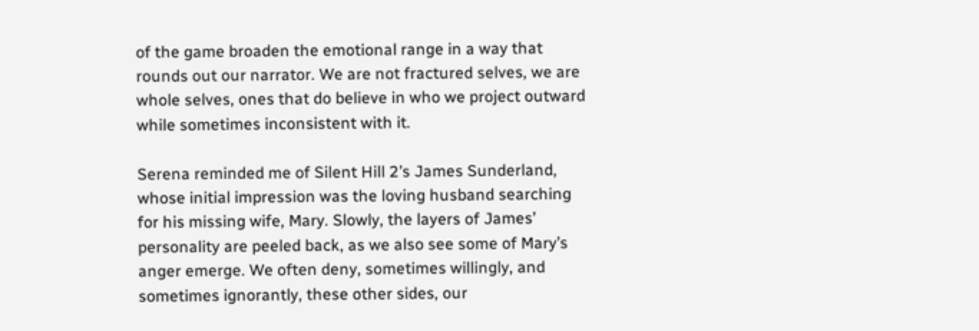of the game broaden the emotional range in a way that rounds out our narrator. We are not fractured selves, we are whole selves, ones that do believe in who we project outward while sometimes inconsistent with it.

Serena reminded me of Silent Hill 2’s James Sunderland, whose initial impression was the loving husband searching for his missing wife, Mary. Slowly, the layers of James’ personality are peeled back, as we also see some of Mary’s anger emerge. We often deny, sometimes willingly, and sometimes ignorantly, these other sides, our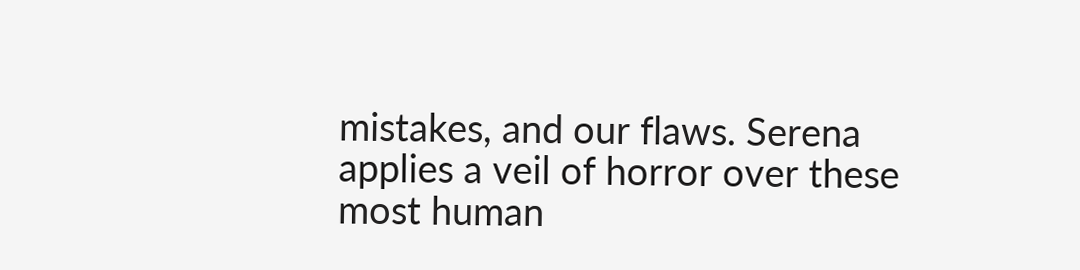mistakes, and our flaws. Serena applies a veil of horror over these most human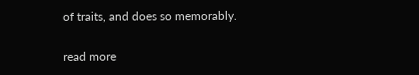of traits, and does so memorably.

read more